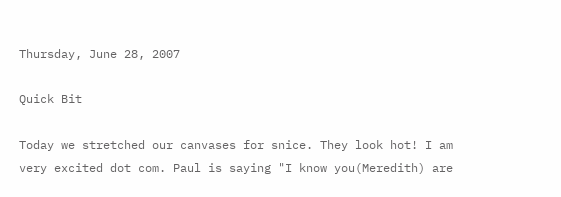Thursday, June 28, 2007

Quick Bit

Today we stretched our canvases for snice. They look hot! I am very excited dot com. Paul is saying "I know you(Meredith) are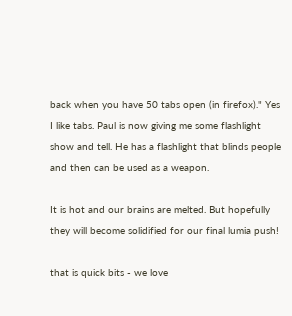back when you have 50 tabs open (in firefox)." Yes I like tabs. Paul is now giving me some flashlight show and tell. He has a flashlight that blinds people and then can be used as a weapon.

It is hot and our brains are melted. But hopefully they will become solidified for our final lumia push!

that is quick bits - we love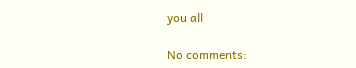you all

No comments: